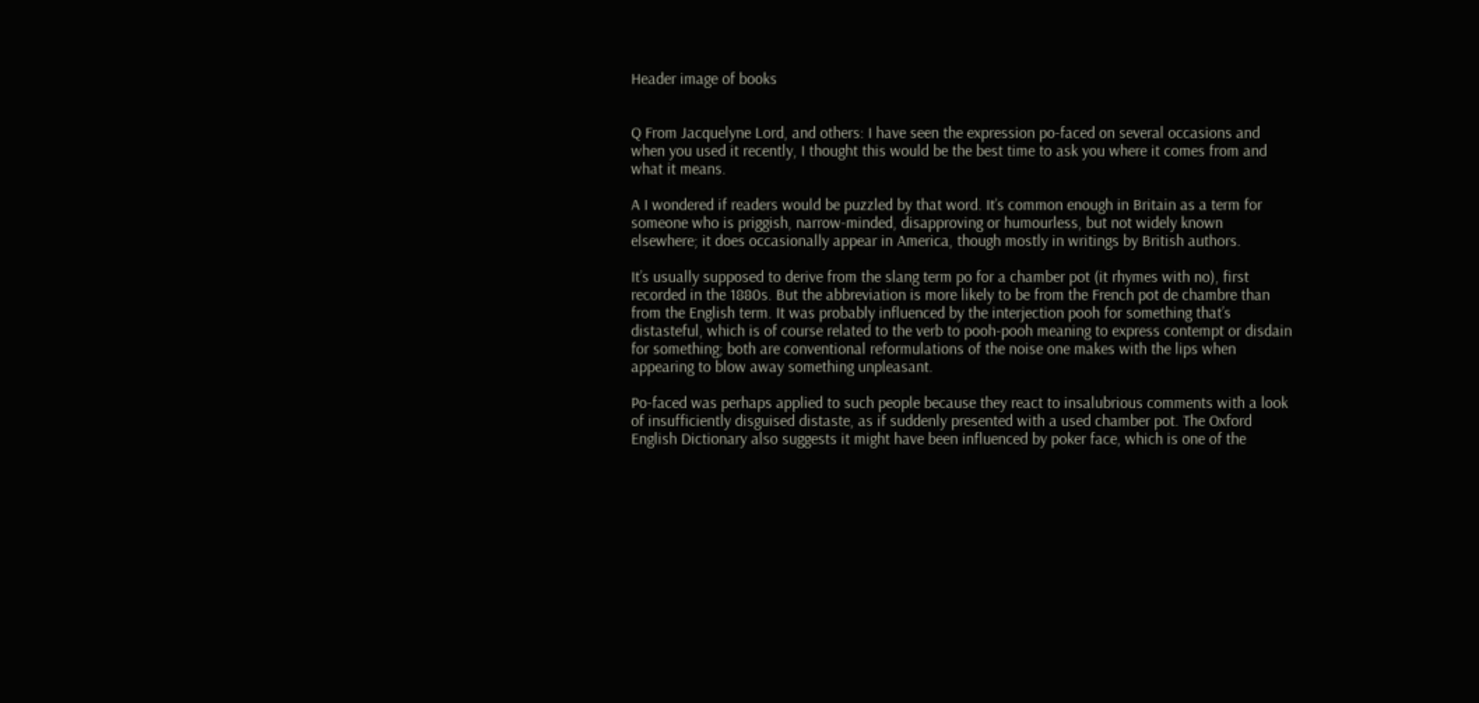Header image of books


Q From Jacquelyne Lord, and others: I have seen the expression po-faced on several occasions and when you used it recently, I thought this would be the best time to ask you where it comes from and what it means.

A I wondered if readers would be puzzled by that word. It’s common enough in Britain as a term for someone who is priggish, narrow-minded, disapproving or humourless, but not widely known elsewhere; it does occasionally appear in America, though mostly in writings by British authors.

It’s usually supposed to derive from the slang term po for a chamber pot (it rhymes with no), first recorded in the 1880s. But the abbreviation is more likely to be from the French pot de chambre than from the English term. It was probably influenced by the interjection pooh for something that’s distasteful, which is of course related to the verb to pooh-pooh meaning to express contempt or disdain for something; both are conventional reformulations of the noise one makes with the lips when appearing to blow away something unpleasant.

Po-faced was perhaps applied to such people because they react to insalubrious comments with a look of insufficiently disguised distaste, as if suddenly presented with a used chamber pot. The Oxford English Dictionary also suggests it might have been influenced by poker face, which is one of the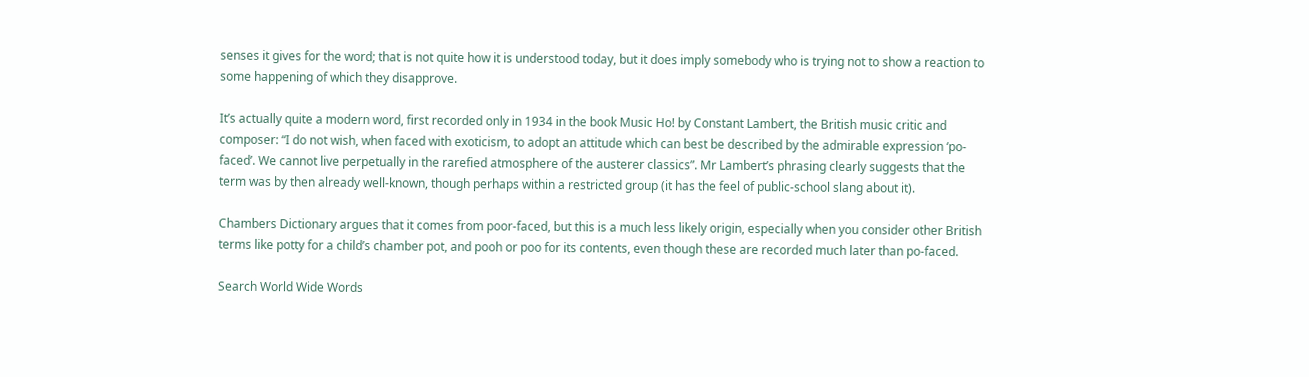senses it gives for the word; that is not quite how it is understood today, but it does imply somebody who is trying not to show a reaction to some happening of which they disapprove.

It’s actually quite a modern word, first recorded only in 1934 in the book Music Ho! by Constant Lambert, the British music critic and composer: “I do not wish, when faced with exoticism, to adopt an attitude which can best be described by the admirable expression ‘po-faced’. We cannot live perpetually in the rarefied atmosphere of the austerer classics”. Mr Lambert’s phrasing clearly suggests that the term was by then already well-known, though perhaps within a restricted group (it has the feel of public-school slang about it).

Chambers Dictionary argues that it comes from poor-faced, but this is a much less likely origin, especially when you consider other British terms like potty for a child’s chamber pot, and pooh or poo for its contents, even though these are recorded much later than po-faced.

Search World Wide Words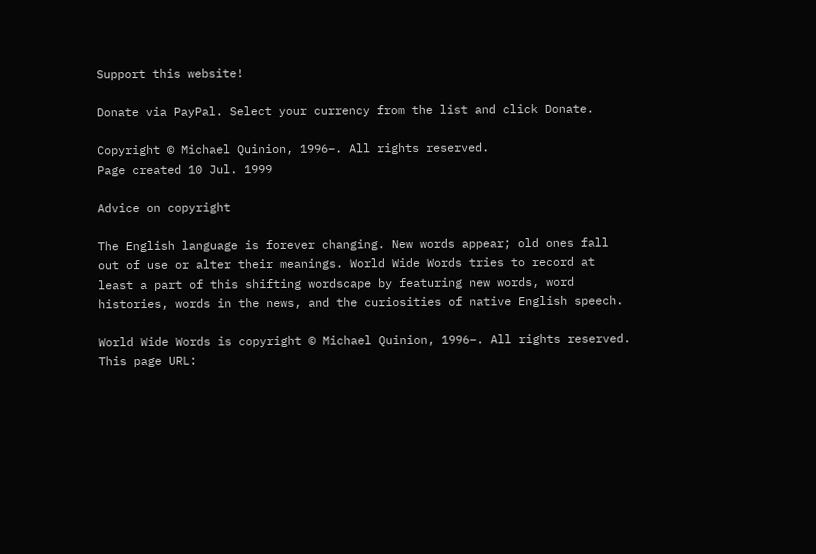Support this website!

Donate via PayPal. Select your currency from the list and click Donate.

Copyright © Michael Quinion, 1996–. All rights reserved.
Page created 10 Jul. 1999

Advice on copyright

The English language is forever changing. New words appear; old ones fall out of use or alter their meanings. World Wide Words tries to record at least a part of this shifting wordscape by featuring new words, word histories, words in the news, and the curiosities of native English speech.

World Wide Words is copyright © Michael Quinion, 1996–. All rights reserved.
This page URL: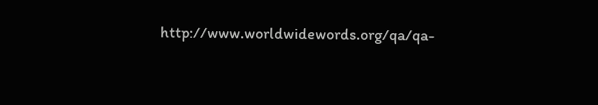http://www.worldwidewords.org/qa/qa-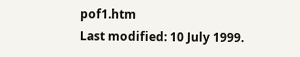pof1.htm
Last modified: 10 July 1999.